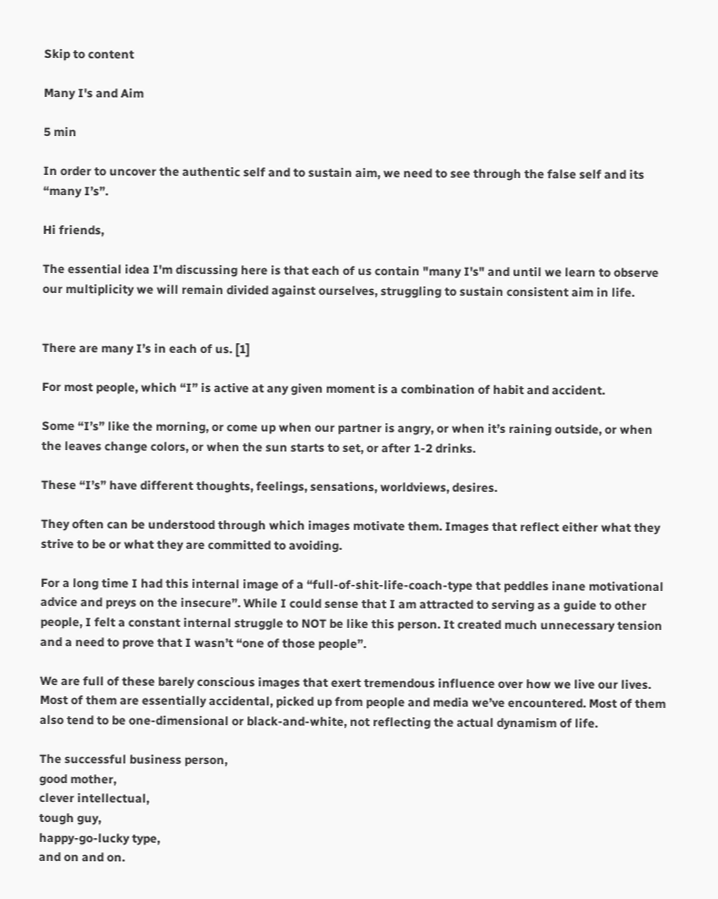Skip to content

Many I's and Aim

5 min

In order to uncover the authentic self and to sustain aim, we need to see through the false self and its “many I’s”.

Hi friends,

The essential idea I'm discussing here is that each of us contain "many I's" and until we learn to observe our multiplicity we will remain divided against ourselves, struggling to sustain consistent aim in life.


There are many I’s in each of us. [1]

For most people, which “I” is active at any given moment is a combination of habit and accident.

Some “I’s” like the morning, or come up when our partner is angry, or when it’s raining outside, or when the leaves change colors, or when the sun starts to set, or after 1-2 drinks.

These “I’s” have different thoughts, feelings, sensations, worldviews, desires.

They often can be understood through which images motivate them. Images that reflect either what they strive to be or what they are committed to avoiding.

For a long time I had this internal image of a “full-of-shit-life-coach-type that peddles inane motivational advice and preys on the insecure”. While I could sense that I am attracted to serving as a guide to other people, I felt a constant internal struggle to NOT be like this person. It created much unnecessary tension and a need to prove that I wasn’t “one of those people”.

We are full of these barely conscious images that exert tremendous influence over how we live our lives. Most of them are essentially accidental, picked up from people and media we’ve encountered. Most of them also tend to be one-dimensional or black-and-white, not reflecting the actual dynamism of life.

The successful business person,
good mother,
clever intellectual,
tough guy,
happy-go-lucky type,
and on and on.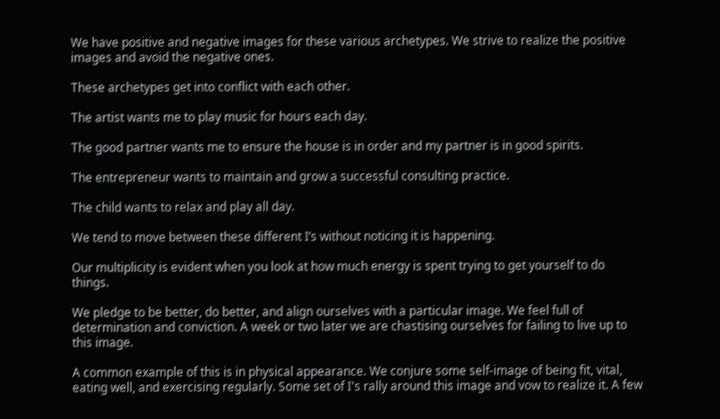We have positive and negative images for these various archetypes. We strive to realize the positive images and avoid the negative ones.

These archetypes get into conflict with each other.

The artist wants me to play music for hours each day.

The good partner wants me to ensure the house is in order and my partner is in good spirits.

The entrepreneur wants to maintain and grow a successful consulting practice.

The child wants to relax and play all day.

We tend to move between these different I’s without noticing it is happening.

Our multiplicity is evident when you look at how much energy is spent trying to get yourself to do things.

We pledge to be better, do better, and align ourselves with a particular image. We feel full of determination and conviction. A week or two later we are chastising ourselves for failing to live up to this image.

A common example of this is in physical appearance. We conjure some self-image of being fit, vital, eating well, and exercising regularly. Some set of I's rally around this image and vow to realize it. A few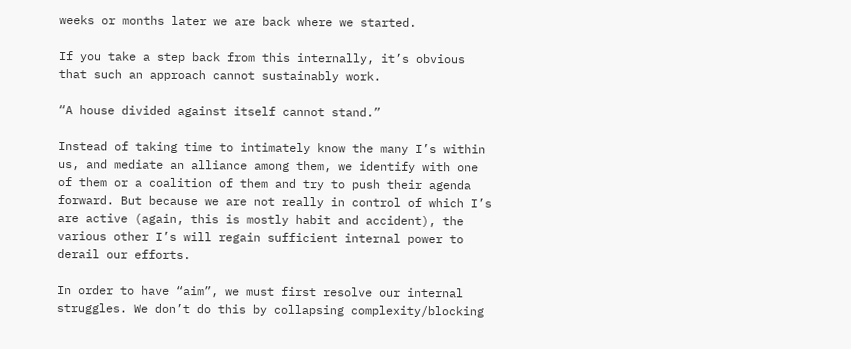weeks or months later we are back where we started.

If you take a step back from this internally, it’s obvious that such an approach cannot sustainably work.

“A house divided against itself cannot stand.”

Instead of taking time to intimately know the many I’s within us, and mediate an alliance among them, we identify with one of them or a coalition of them and try to push their agenda forward. But because we are not really in control of which I’s are active (again, this is mostly habit and accident), the various other I’s will regain sufficient internal power to derail our efforts.

In order to have “aim”, we must first resolve our internal struggles. We don’t do this by collapsing complexity/blocking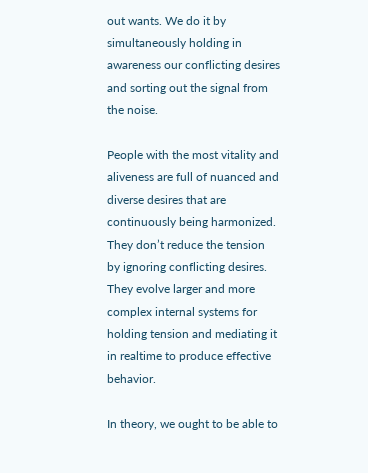out wants. We do it by simultaneously holding in awareness our conflicting desires and sorting out the signal from the noise.

People with the most vitality and aliveness are full of nuanced and diverse desires that are continuously being harmonized. They don’t reduce the tension by ignoring conflicting desires. They evolve larger and more complex internal systems for holding tension and mediating it in realtime to produce effective behavior.

In theory, we ought to be able to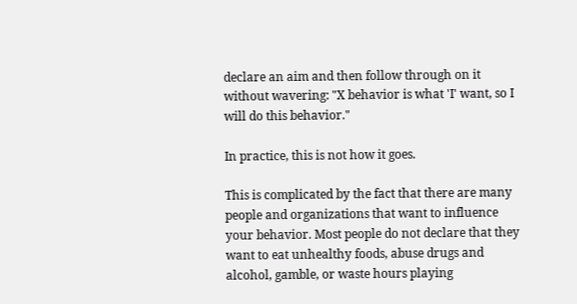declare an aim and then follow through on it without wavering: "X behavior is what 'I' want, so I will do this behavior."

In practice, this is not how it goes.

This is complicated by the fact that there are many people and organizations that want to influence your behavior. Most people do not declare that they want to eat unhealthy foods, abuse drugs and alcohol, gamble, or waste hours playing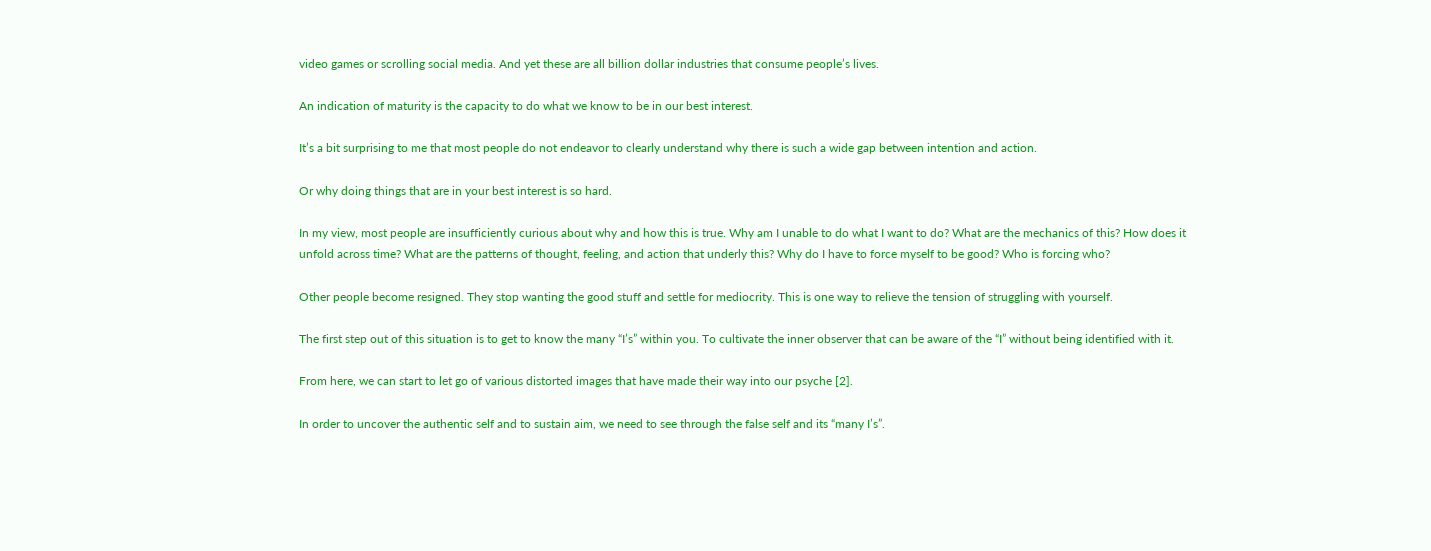video games or scrolling social media. And yet these are all billion dollar industries that consume people’s lives.

An indication of maturity is the capacity to do what we know to be in our best interest.

It’s a bit surprising to me that most people do not endeavor to clearly understand why there is such a wide gap between intention and action.

Or why doing things that are in your best interest is so hard.

In my view, most people are insufficiently curious about why and how this is true. Why am I unable to do what I want to do? What are the mechanics of this? How does it unfold across time? What are the patterns of thought, feeling, and action that underly this? Why do I have to force myself to be good? Who is forcing who?

Other people become resigned. They stop wanting the good stuff and settle for mediocrity. This is one way to relieve the tension of struggling with yourself.

The first step out of this situation is to get to know the many “I’s” within you. To cultivate the inner observer that can be aware of the “I” without being identified with it.

From here, we can start to let go of various distorted images that have made their way into our psyche [2].

In order to uncover the authentic self and to sustain aim, we need to see through the false self and its “many I’s”.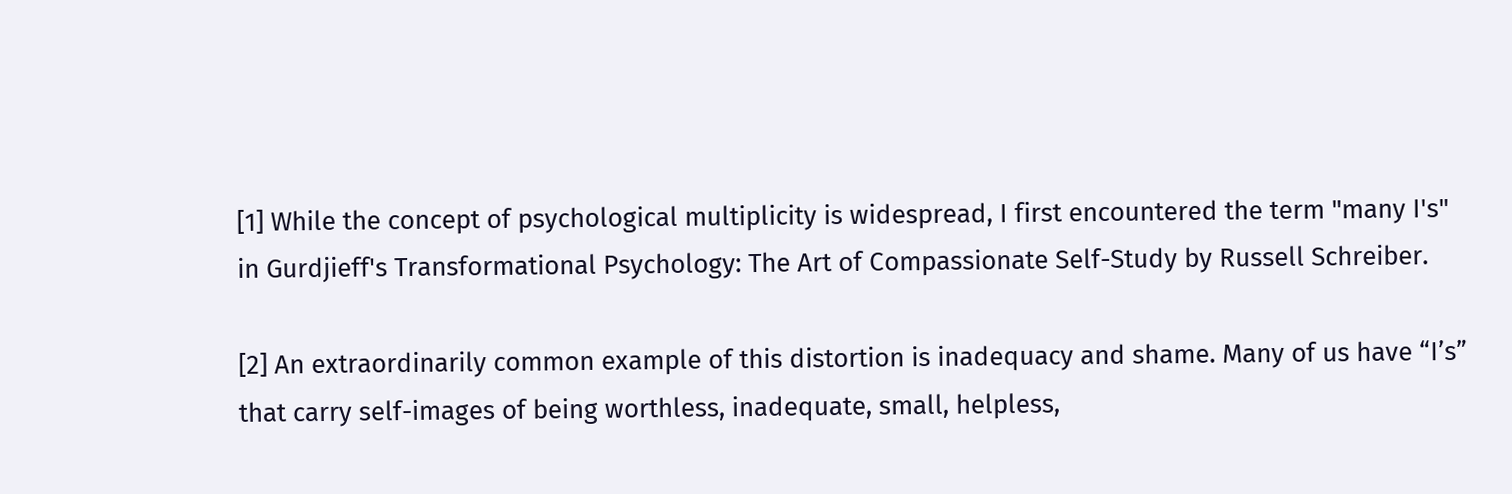[1] While the concept of psychological multiplicity is widespread, I first encountered the term "many I's" in Gurdjieff's Transformational Psychology: The Art of Compassionate Self-Study by Russell Schreiber.

[2] An extraordinarily common example of this distortion is inadequacy and shame. Many of us have “I’s” that carry self-images of being worthless, inadequate, small, helpless,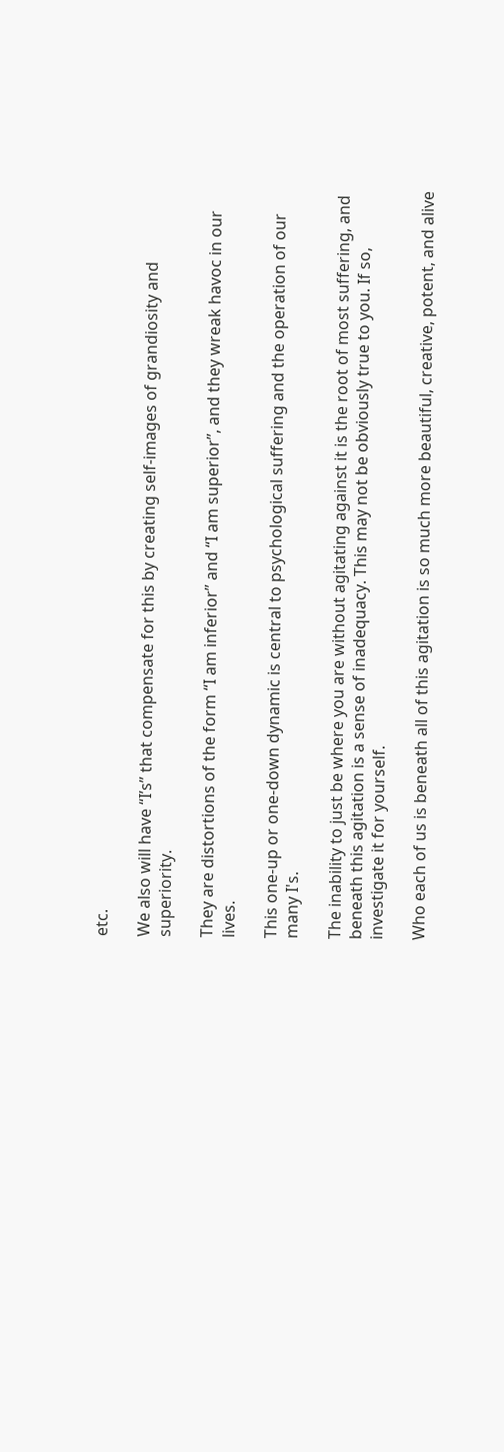etc.

We also will have “I’s” that compensate for this by creating self-images of grandiosity and superiority.

They are distortions of the form “I am inferior” and “I am superior”, and they wreak havoc in our lives.

This one-up or one-down dynamic is central to psychological suffering and the operation of our many I's.

The inability to just be where you are without agitating against it is the root of most suffering, and beneath this agitation is a sense of inadequacy. This may not be obviously true to you. If so, investigate it for yourself.

Who each of us is beneath all of this agitation is so much more beautiful, creative, potent, and alive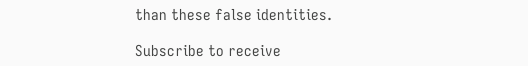than these false identities.

Subscribe to receive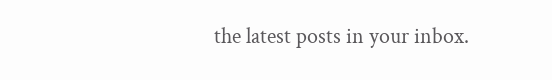the latest posts in your inbox.